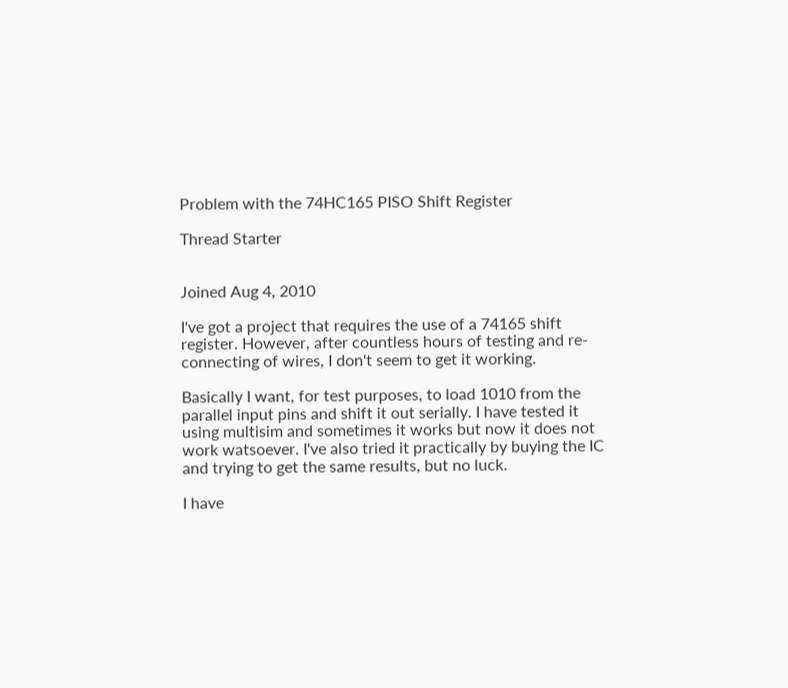Problem with the 74HC165 PISO Shift Register

Thread Starter


Joined Aug 4, 2010

I've got a project that requires the use of a 74165 shift register. However, after countless hours of testing and re-connecting of wires, I don't seem to get it working.

Basically I want, for test purposes, to load 1010 from the parallel input pins and shift it out serially. I have tested it using multisim and sometimes it works but now it does not work watsoever. I've also tried it practically by buying the IC and trying to get the same results, but no luck.

I have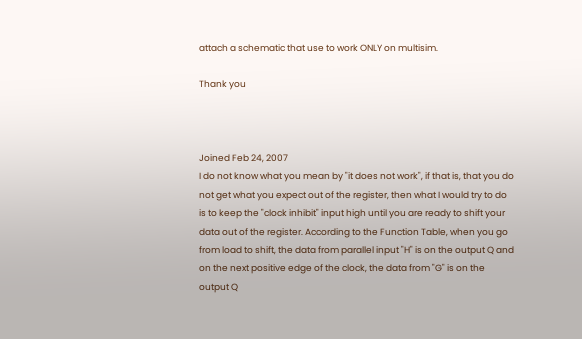attach a schematic that use to work ONLY on multisim.

Thank you



Joined Feb 24, 2007
I do not know what you mean by "it does not work", if that is, that you do not get what you expect out of the register, then what I would try to do is to keep the "clock inhibit" input high until you are ready to shift your data out of the register. According to the Function Table, when you go from load to shift, the data from parallel input "H" is on the output Q and on the next positive edge of the clock, the data from "G" is on the output Q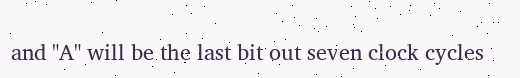and "A" will be the last bit out seven clock cycles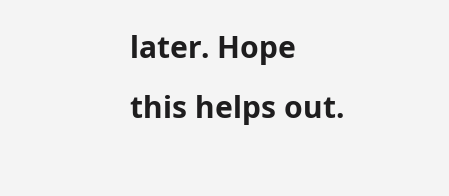later. Hope this helps out.